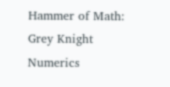Hammer of Math: Grey Knight Numerics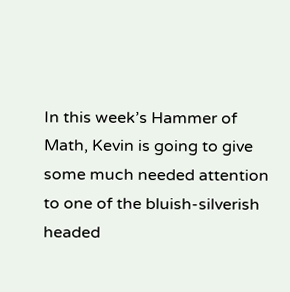In this week’s Hammer of Math, Kevin is going to give some much needed attention to one of the bluish-silverish headed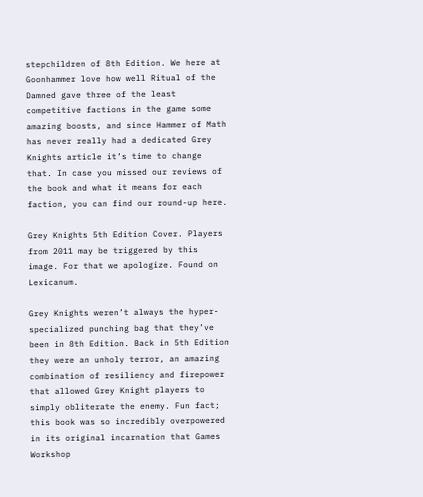stepchildren of 8th Edition. We here at Goonhammer love how well Ritual of the Damned gave three of the least competitive factions in the game some amazing boosts, and since Hammer of Math has never really had a dedicated Grey Knights article it’s time to change that. In case you missed our reviews of the book and what it means for each faction, you can find our round-up here.

Grey Knights 5th Edition Cover. Players from 2011 may be triggered by this image. For that we apologize. Found on Lexicanum.

Grey Knights weren’t always the hyper-specialized punching bag that they’ve been in 8th Edition. Back in 5th Edition they were an unholy terror, an amazing combination of resiliency and firepower that allowed Grey Knight players to simply obliterate the enemy. Fun fact; this book was so incredibly overpowered in its original incarnation that Games Workshop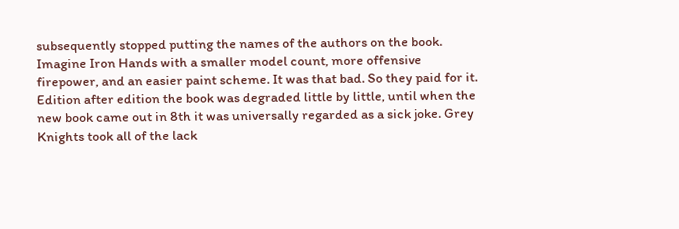subsequently stopped putting the names of the authors on the book. Imagine Iron Hands with a smaller model count, more offensive firepower, and an easier paint scheme. It was that bad. So they paid for it. Edition after edition the book was degraded little by little, until when the new book came out in 8th it was universally regarded as a sick joke. Grey Knights took all of the lack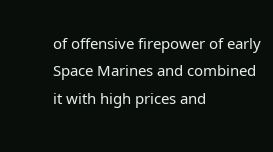of offensive firepower of early Space Marines and combined it with high prices and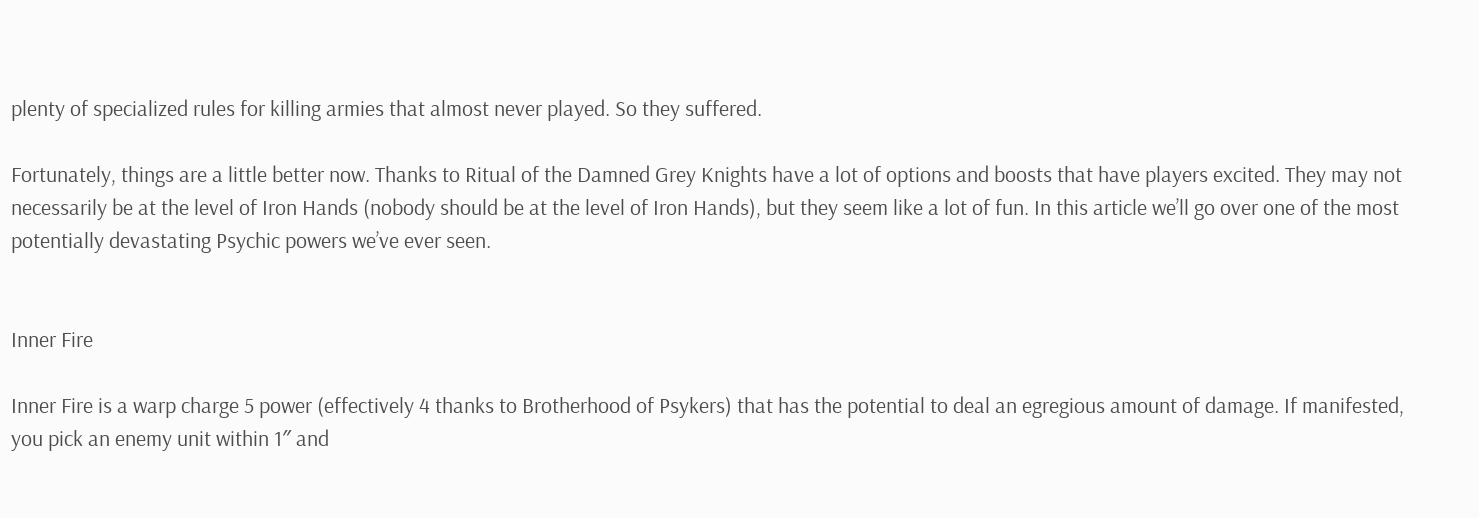plenty of specialized rules for killing armies that almost never played. So they suffered.

Fortunately, things are a little better now. Thanks to Ritual of the Damned Grey Knights have a lot of options and boosts that have players excited. They may not necessarily be at the level of Iron Hands (nobody should be at the level of Iron Hands), but they seem like a lot of fun. In this article we’ll go over one of the most potentially devastating Psychic powers we’ve ever seen.


Inner Fire

Inner Fire is a warp charge 5 power (effectively 4 thanks to Brotherhood of Psykers) that has the potential to deal an egregious amount of damage. If manifested, you pick an enemy unit within 1″ and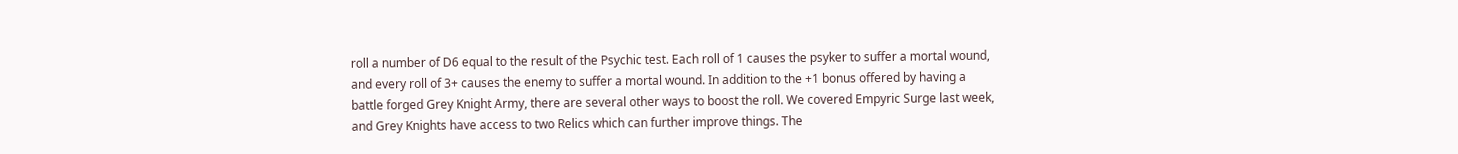roll a number of D6 equal to the result of the Psychic test. Each roll of 1 causes the psyker to suffer a mortal wound, and every roll of 3+ causes the enemy to suffer a mortal wound. In addition to the +1 bonus offered by having a battle forged Grey Knight Army, there are several other ways to boost the roll. We covered Empyric Surge last week, and Grey Knights have access to two Relics which can further improve things. The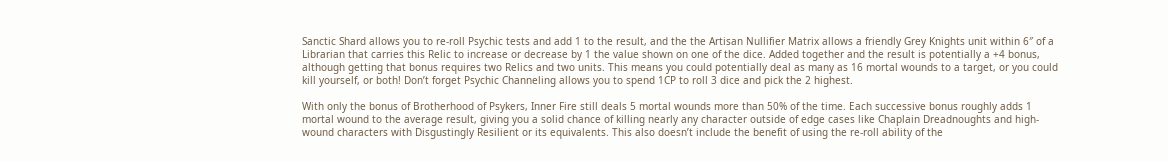Sanctic Shard allows you to re-roll Psychic tests and add 1 to the result, and the the Artisan Nullifier Matrix allows a friendly Grey Knights unit within 6″ of a Librarian that carries this Relic to increase or decrease by 1 the value shown on one of the dice. Added together and the result is potentially a +4 bonus, although getting that bonus requires two Relics and two units. This means you could potentially deal as many as 16 mortal wounds to a target, or you could kill yourself, or both! Don’t forget Psychic Channeling allows you to spend 1CP to roll 3 dice and pick the 2 highest.

With only the bonus of Brotherhood of Psykers, Inner Fire still deals 5 mortal wounds more than 50% of the time. Each successive bonus roughly adds 1 mortal wound to the average result, giving you a solid chance of killing nearly any character outside of edge cases like Chaplain Dreadnoughts and high-wound characters with Disgustingly Resilient or its equivalents. This also doesn’t include the benefit of using the re-roll ability of the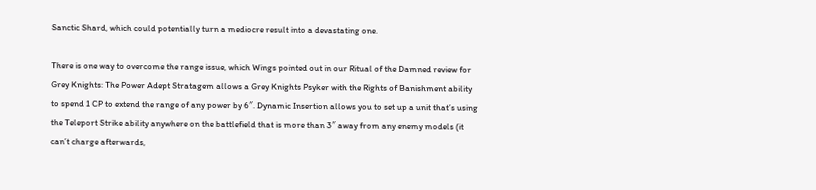Sanctic Shard, which could potentially turn a mediocre result into a devastating one.

There is one way to overcome the range issue, which Wings pointed out in our Ritual of the Damned review for Grey Knights: The Power Adept Stratagem allows a Grey Knights Psyker with the Rights of Banishment ability to spend 1 CP to extend the range of any power by 6″. Dynamic Insertion allows you to set up a unit that’s using the Teleport Strike ability anywhere on the battlefield that is more than 3″ away from any enemy models (it can’t charge afterwards,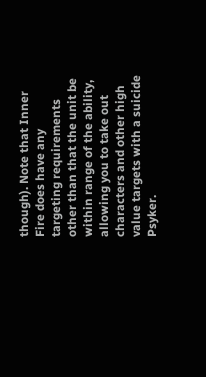though). Note that Inner Fire does have any targeting requirements other than that the unit be within range of the ability, allowing you to take out characters and other high value targets with a suicide Psyker.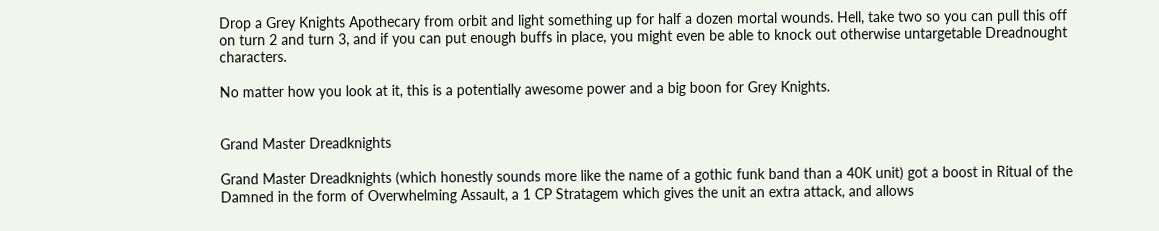Drop a Grey Knights Apothecary from orbit and light something up for half a dozen mortal wounds. Hell, take two so you can pull this off on turn 2 and turn 3, and if you can put enough buffs in place, you might even be able to knock out otherwise untargetable Dreadnought characters.

No matter how you look at it, this is a potentially awesome power and a big boon for Grey Knights.


Grand Master Dreadknights

Grand Master Dreadknights (which honestly sounds more like the name of a gothic funk band than a 40K unit) got a boost in Ritual of the Damned in the form of Overwhelming Assault, a 1 CP Stratagem which gives the unit an extra attack, and allows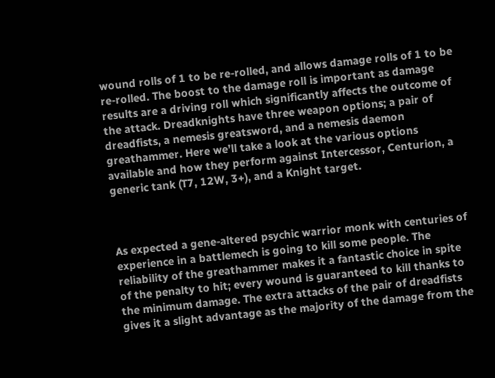wound rolls of 1 to be re-rolled, and allows damage rolls of 1 to be re-rolled. The boost to the damage roll is important as damage results are a driving roll which significantly affects the outcome of the attack. Dreadknights have three weapon options; a pair of dreadfists, a nemesis greatsword, and a nemesis daemon greathammer. Here we’ll take a look at the various options available and how they perform against Intercessor, Centurion, a generic tank (T7, 12W, 3+), and a Knight target.



As expected a gene-altered psychic warrior monk with centuries of experience in a battlemech is going to kill some people. The reliability of the greathammer makes it a fantastic choice in spite of the penalty to hit; every wound is guaranteed to kill thanks to the minimum damage. The extra attacks of the pair of dreadfists gives it a slight advantage as the majority of the damage from the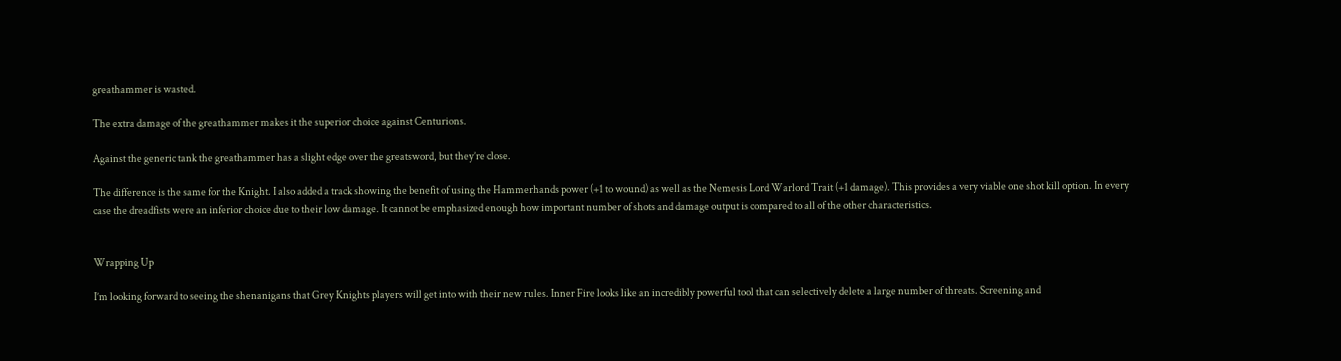greathammer is wasted.

The extra damage of the greathammer makes it the superior choice against Centurions.

Against the generic tank the greathammer has a slight edge over the greatsword, but they’re close.

The difference is the same for the Knight. I also added a track showing the benefit of using the Hammerhands power (+1 to wound) as well as the Nemesis Lord Warlord Trait (+1 damage). This provides a very viable one shot kill option. In every case the dreadfists were an inferior choice due to their low damage. It cannot be emphasized enough how important number of shots and damage output is compared to all of the other characteristics.


Wrapping Up

I’m looking forward to seeing the shenanigans that Grey Knights players will get into with their new rules. Inner Fire looks like an incredibly powerful tool that can selectively delete a large number of threats. Screening and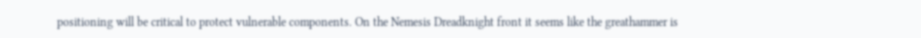positioning will be critical to protect vulnerable components. On the Nemesis Dreadknight front it seems like the greathammer is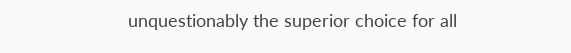unquestionably the superior choice for all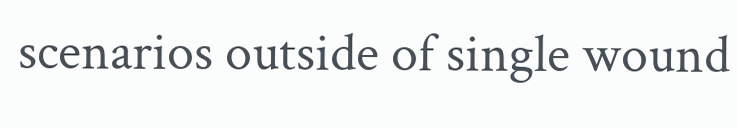scenarios outside of single wound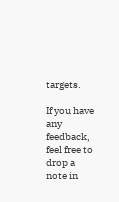targets.

If you have any feedback, feel free to drop a note in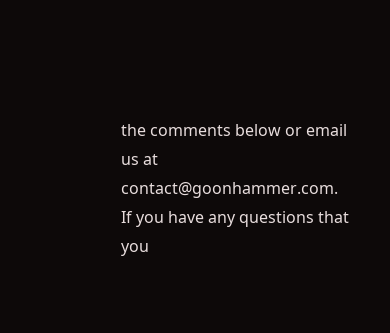the comments below or email us at contact@goonhammer.com. If you have any questions that you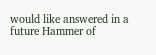would like answered in a future Hammer of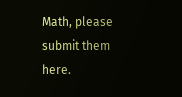Math, please submit them here.